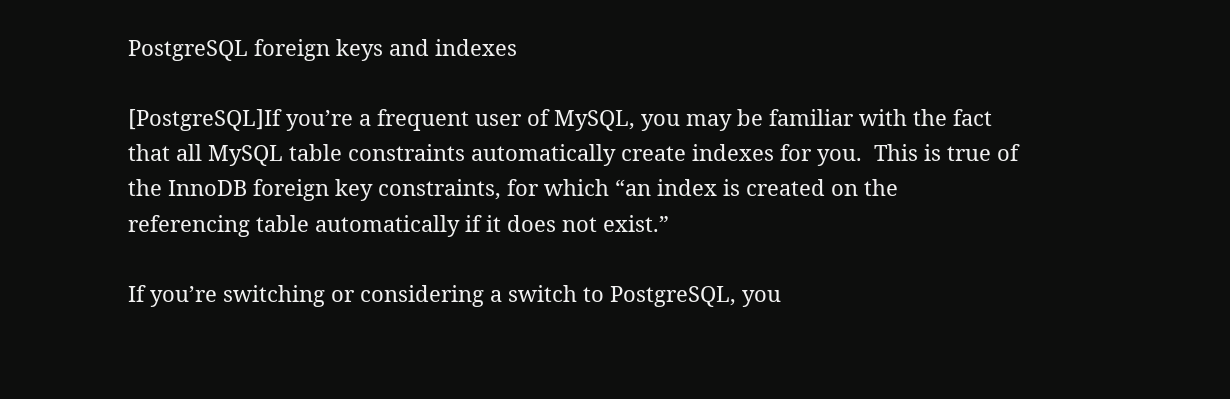PostgreSQL foreign keys and indexes

[PostgreSQL]If you’re a frequent user of MySQL, you may be familiar with the fact that all MySQL table constraints automatically create indexes for you.  This is true of the InnoDB foreign key constraints, for which “an index is created on the referencing table automatically if it does not exist.”

If you’re switching or considering a switch to PostgreSQL, you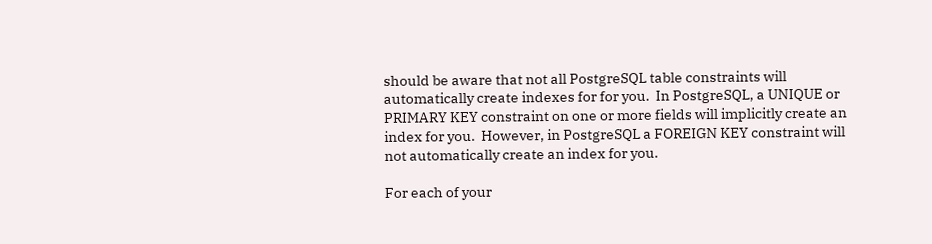should be aware that not all PostgreSQL table constraints will automatically create indexes for for you.  In PostgreSQL, a UNIQUE or PRIMARY KEY constraint on one or more fields will implicitly create an index for you.  However, in PostgreSQL a FOREIGN KEY constraint will not automatically create an index for you.

For each of your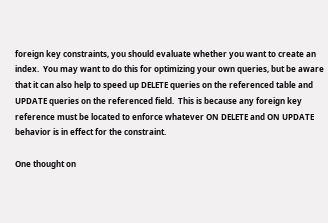foreign key constraints, you should evaluate whether you want to create an index.  You may want to do this for optimizing your own queries, but be aware that it can also help to speed up DELETE queries on the referenced table and UPDATE queries on the referenced field.  This is because any foreign key reference must be located to enforce whatever ON DELETE and ON UPDATE behavior is in effect for the constraint.

One thought on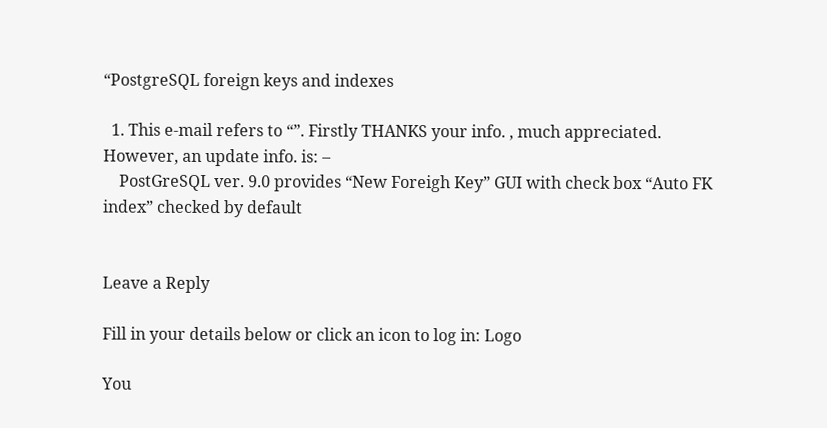“PostgreSQL foreign keys and indexes

  1. This e-mail refers to “”. Firstly THANKS your info. , much appreciated. However, an update info. is: –
    PostGreSQL ver. 9.0 provides “New Foreigh Key” GUI with check box “Auto FK index” checked by default


Leave a Reply

Fill in your details below or click an icon to log in: Logo

You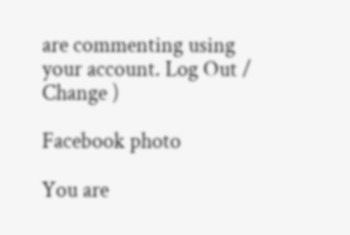are commenting using your account. Log Out /  Change )

Facebook photo

You are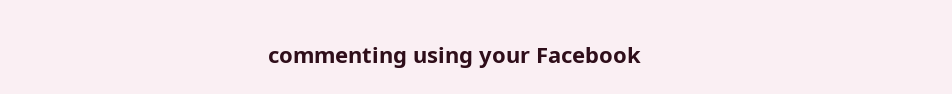commenting using your Facebook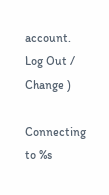account. Log Out /  Change )

Connecting to %s